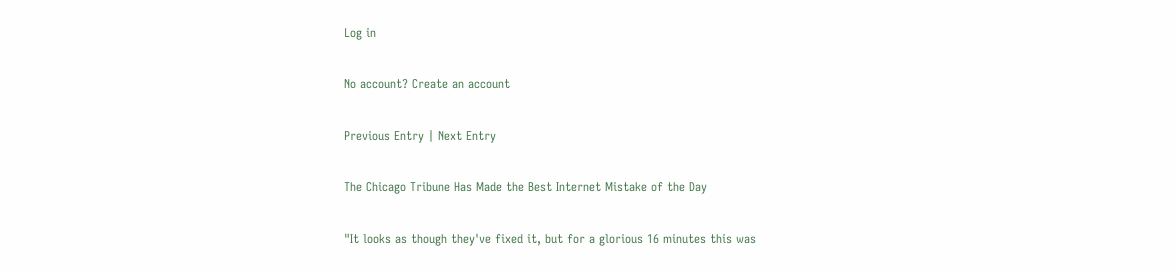Log in

No account? Create an account

Previous Entry | Next Entry

The Chicago Tribune Has Made the Best Internet Mistake of the Day

"It looks as though they've fixed it, but for a glorious 16 minutes this was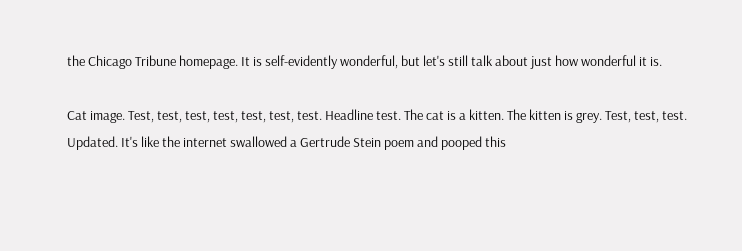the Chicago Tribune homepage. It is self-evidently wonderful, but let's still talk about just how wonderful it is.

Cat image. Test, test, test, test, test, test, test. Headline test. The cat is a kitten. The kitten is grey. Test, test, test. Updated. It's like the internet swallowed a Gertrude Stein poem and pooped this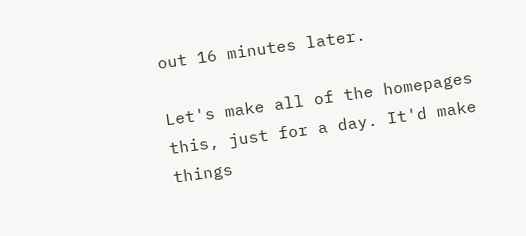out 16 minutes later.

Let's make all of the homepages this, just for a day. It'd make things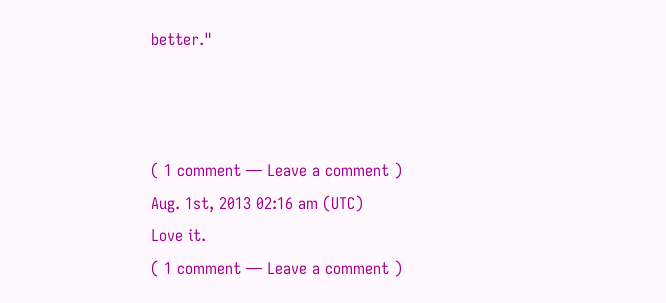better."



( 1 comment — Leave a comment )
Aug. 1st, 2013 02:16 am (UTC)
Love it.
( 1 comment — Leave a comment )